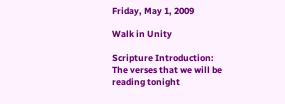Friday, May 1, 2009

Walk in Unity

Scripture Introduction:
The verses that we will be reading tonight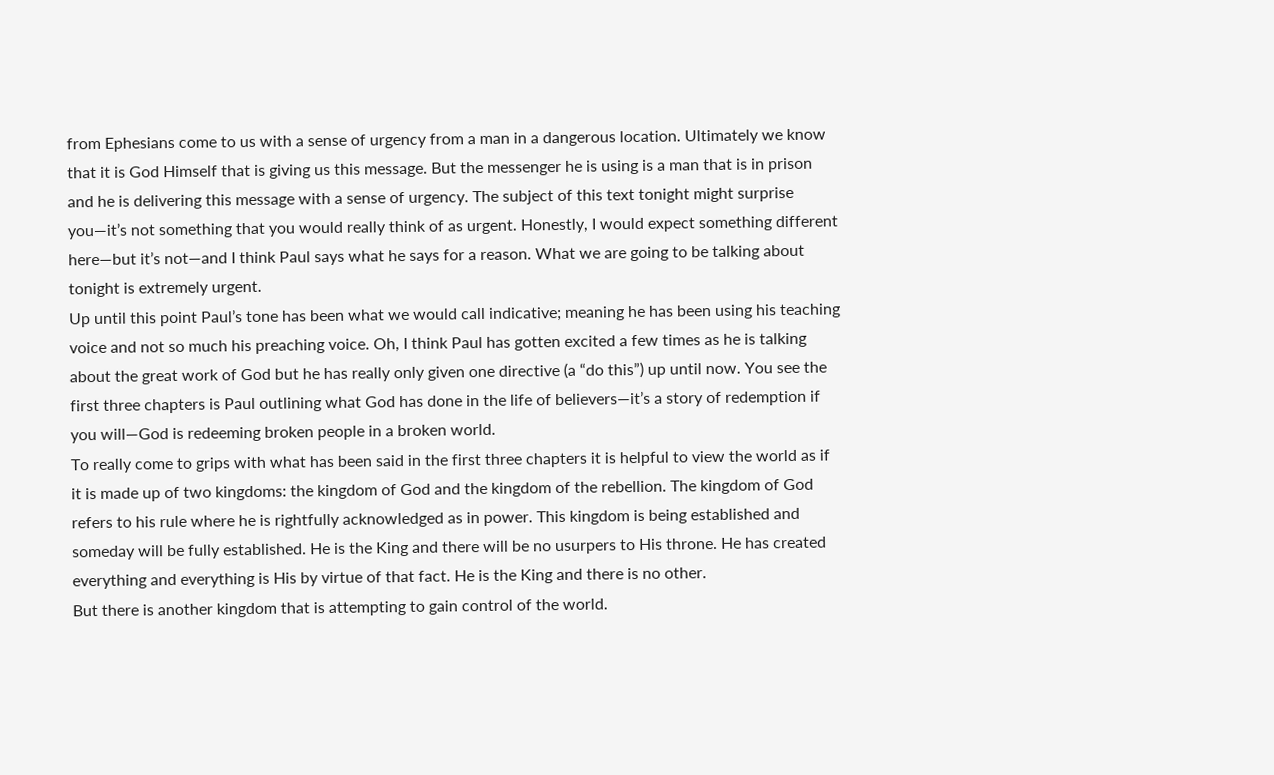from Ephesians come to us with a sense of urgency from a man in a dangerous location. Ultimately we know that it is God Himself that is giving us this message. But the messenger he is using is a man that is in prison and he is delivering this message with a sense of urgency. The subject of this text tonight might surprise you—it’s not something that you would really think of as urgent. Honestly, I would expect something different here—but it’s not—and I think Paul says what he says for a reason. What we are going to be talking about tonight is extremely urgent.
Up until this point Paul’s tone has been what we would call indicative; meaning he has been using his teaching voice and not so much his preaching voice. Oh, I think Paul has gotten excited a few times as he is talking about the great work of God but he has really only given one directive (a “do this”) up until now. You see the first three chapters is Paul outlining what God has done in the life of believers—it’s a story of redemption if you will—God is redeeming broken people in a broken world.
To really come to grips with what has been said in the first three chapters it is helpful to view the world as if it is made up of two kingdoms: the kingdom of God and the kingdom of the rebellion. The kingdom of God refers to his rule where he is rightfully acknowledged as in power. This kingdom is being established and someday will be fully established. He is the King and there will be no usurpers to His throne. He has created everything and everything is His by virtue of that fact. He is the King and there is no other.
But there is another kingdom that is attempting to gain control of the world.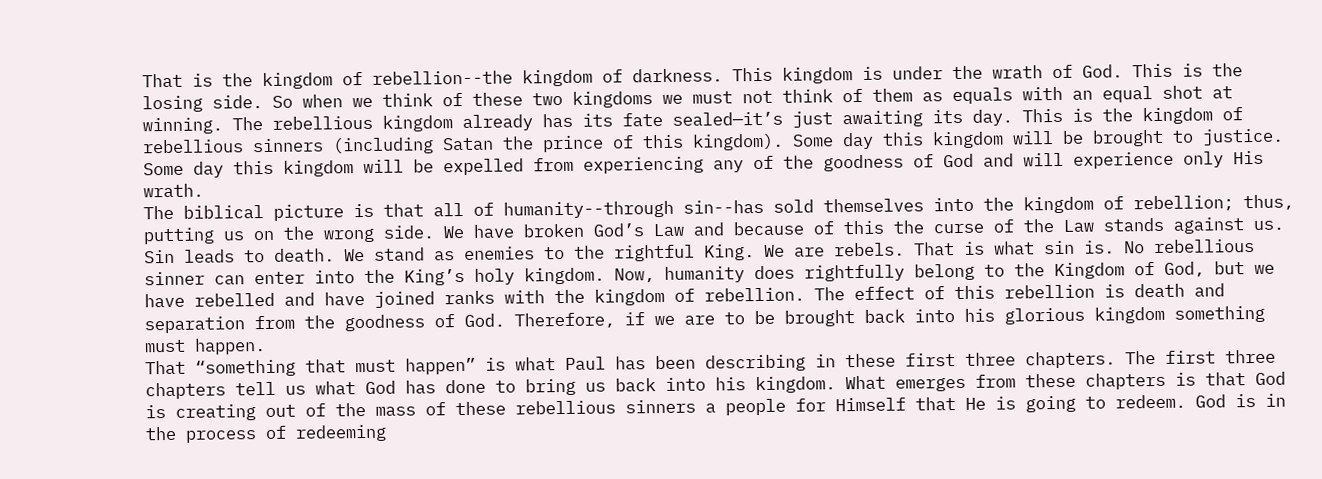That is the kingdom of rebellion--the kingdom of darkness. This kingdom is under the wrath of God. This is the losing side. So when we think of these two kingdoms we must not think of them as equals with an equal shot at winning. The rebellious kingdom already has its fate sealed—it’s just awaiting its day. This is the kingdom of rebellious sinners (including Satan the prince of this kingdom). Some day this kingdom will be brought to justice. Some day this kingdom will be expelled from experiencing any of the goodness of God and will experience only His wrath.
The biblical picture is that all of humanity--through sin--has sold themselves into the kingdom of rebellion; thus, putting us on the wrong side. We have broken God’s Law and because of this the curse of the Law stands against us. Sin leads to death. We stand as enemies to the rightful King. We are rebels. That is what sin is. No rebellious sinner can enter into the King’s holy kingdom. Now, humanity does rightfully belong to the Kingdom of God, but we have rebelled and have joined ranks with the kingdom of rebellion. The effect of this rebellion is death and separation from the goodness of God. Therefore, if we are to be brought back into his glorious kingdom something must happen.
That “something that must happen” is what Paul has been describing in these first three chapters. The first three chapters tell us what God has done to bring us back into his kingdom. What emerges from these chapters is that God is creating out of the mass of these rebellious sinners a people for Himself that He is going to redeem. God is in the process of redeeming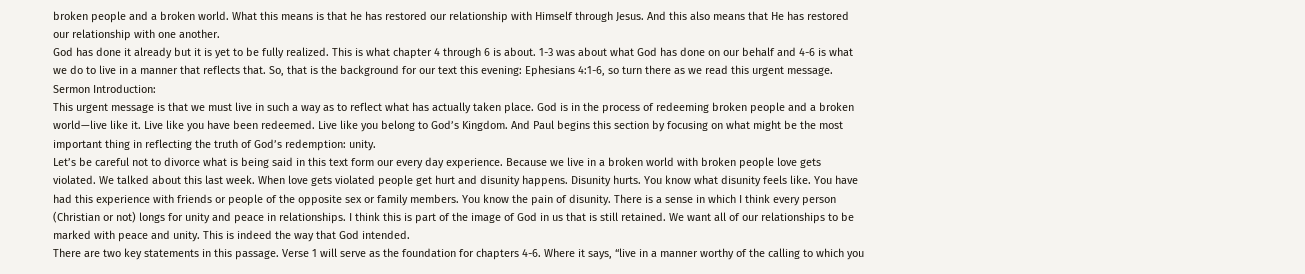broken people and a broken world. What this means is that he has restored our relationship with Himself through Jesus. And this also means that He has restored our relationship with one another.
God has done it already but it is yet to be fully realized. This is what chapter 4 through 6 is about. 1-3 was about what God has done on our behalf and 4-6 is what we do to live in a manner that reflects that. So, that is the background for our text this evening: Ephesians 4:1-6, so turn there as we read this urgent message.
Sermon Introduction:
This urgent message is that we must live in such a way as to reflect what has actually taken place. God is in the process of redeeming broken people and a broken world—live like it. Live like you have been redeemed. Live like you belong to God’s Kingdom. And Paul begins this section by focusing on what might be the most important thing in reflecting the truth of God’s redemption: unity.
Let’s be careful not to divorce what is being said in this text form our every day experience. Because we live in a broken world with broken people love gets violated. We talked about this last week. When love gets violated people get hurt and disunity happens. Disunity hurts. You know what disunity feels like. You have had this experience with friends or people of the opposite sex or family members. You know the pain of disunity. There is a sense in which I think every person (Christian or not) longs for unity and peace in relationships. I think this is part of the image of God in us that is still retained. We want all of our relationships to be marked with peace and unity. This is indeed the way that God intended.
There are two key statements in this passage. Verse 1 will serve as the foundation for chapters 4-6. Where it says, “live in a manner worthy of the calling to which you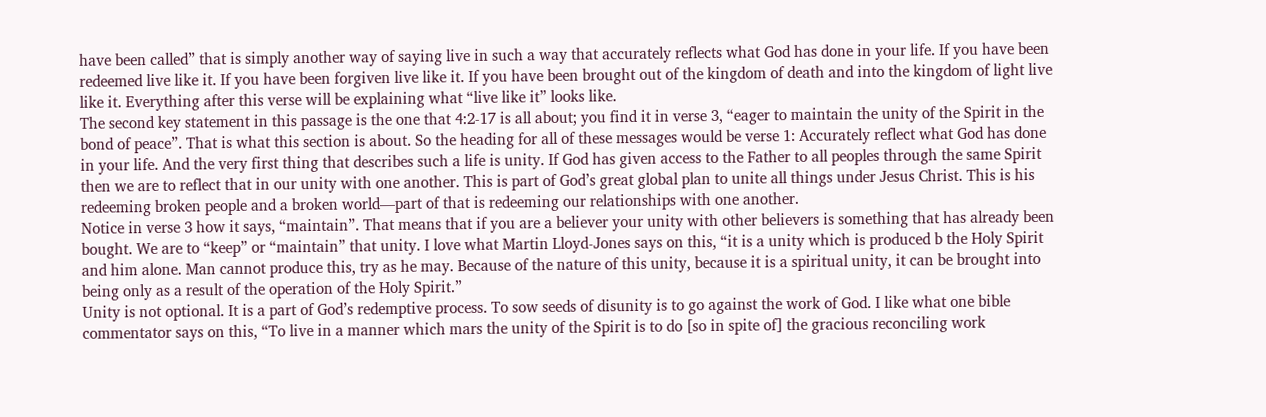have been called” that is simply another way of saying live in such a way that accurately reflects what God has done in your life. If you have been redeemed live like it. If you have been forgiven live like it. If you have been brought out of the kingdom of death and into the kingdom of light live like it. Everything after this verse will be explaining what “live like it” looks like.
The second key statement in this passage is the one that 4:2-17 is all about; you find it in verse 3, “eager to maintain the unity of the Spirit in the bond of peace”. That is what this section is about. So the heading for all of these messages would be verse 1: Accurately reflect what God has done in your life. And the very first thing that describes such a life is unity. If God has given access to the Father to all peoples through the same Spirit then we are to reflect that in our unity with one another. This is part of God’s great global plan to unite all things under Jesus Christ. This is his redeeming broken people and a broken world—part of that is redeeming our relationships with one another.
Notice in verse 3 how it says, “maintain”. That means that if you are a believer your unity with other believers is something that has already been bought. We are to “keep” or “maintain” that unity. I love what Martin Lloyd-Jones says on this, “it is a unity which is produced b the Holy Spirit and him alone. Man cannot produce this, try as he may. Because of the nature of this unity, because it is a spiritual unity, it can be brought into being only as a result of the operation of the Holy Spirit.”
Unity is not optional. It is a part of God’s redemptive process. To sow seeds of disunity is to go against the work of God. I like what one bible commentator says on this, “To live in a manner which mars the unity of the Spirit is to do [so in spite of] the gracious reconciling work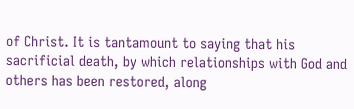of Christ. It is tantamount to saying that his sacrificial death, by which relationships with God and others has been restored, along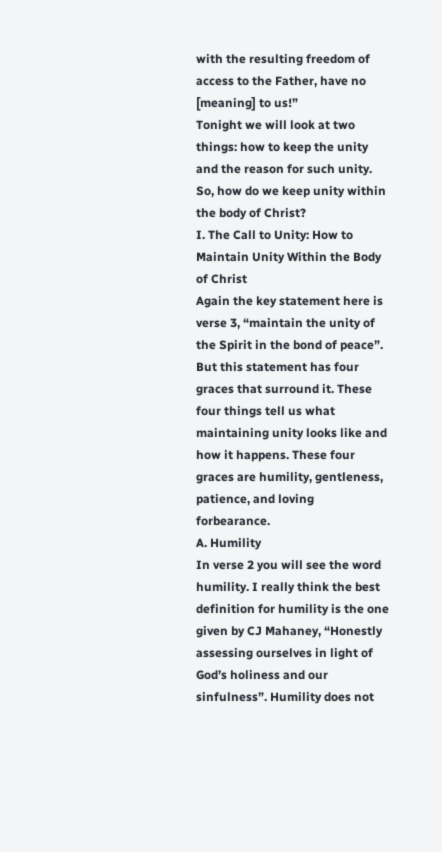with the resulting freedom of access to the Father, have no [meaning] to us!”
Tonight we will look at two things: how to keep the unity and the reason for such unity. So, how do we keep unity within the body of Christ?
I. The Call to Unity: How to Maintain Unity Within the Body of Christ
Again the key statement here is verse 3, “maintain the unity of the Spirit in the bond of peace”. But this statement has four graces that surround it. These four things tell us what maintaining unity looks like and how it happens. These four graces are humility, gentleness, patience, and loving forbearance.
A. Humility
In verse 2 you will see the word humility. I really think the best definition for humility is the one given by CJ Mahaney, “Honestly assessing ourselves in light of God’s holiness and our sinfulness”. Humility does not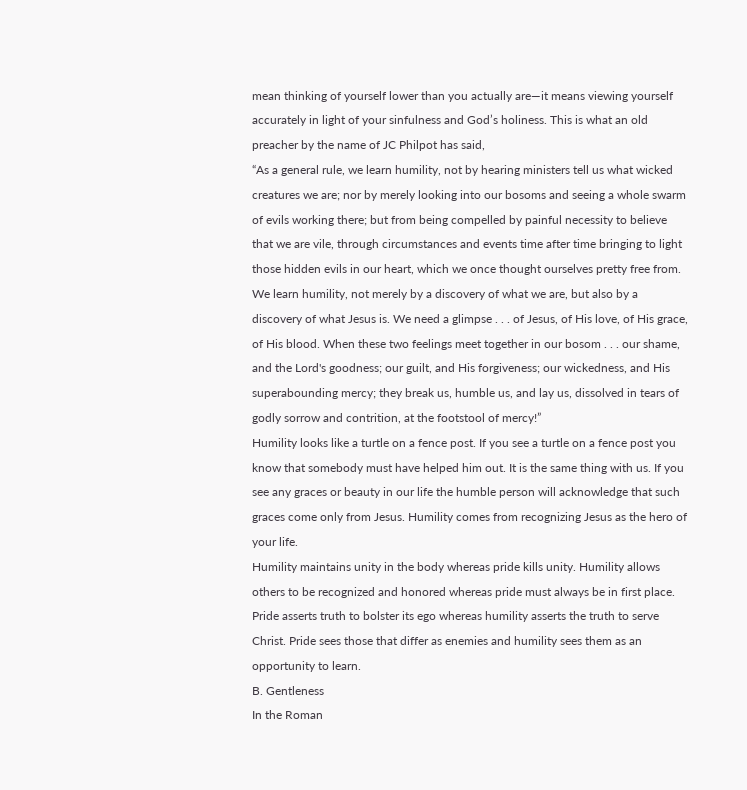mean thinking of yourself lower than you actually are—it means viewing yourself accurately in light of your sinfulness and God’s holiness. This is what an old preacher by the name of JC Philpot has said,
“As a general rule, we learn humility, not by hearing ministers tell us what wicked creatures we are; nor by merely looking into our bosoms and seeing a whole swarm of evils working there; but from being compelled by painful necessity to believe that we are vile, through circumstances and events time after time bringing to light those hidden evils in our heart, which we once thought ourselves pretty free from. We learn humility, not merely by a discovery of what we are, but also by a discovery of what Jesus is. We need a glimpse . . . of Jesus, of His love, of His grace, of His blood. When these two feelings meet together in our bosom . . . our shame, and the Lord's goodness; our guilt, and His forgiveness; our wickedness, and His superabounding mercy; they break us, humble us, and lay us, dissolved in tears of godly sorrow and contrition, at the footstool of mercy!”
Humility looks like a turtle on a fence post. If you see a turtle on a fence post you know that somebody must have helped him out. It is the same thing with us. If you see any graces or beauty in our life the humble person will acknowledge that such graces come only from Jesus. Humility comes from recognizing Jesus as the hero of your life.
Humility maintains unity in the body whereas pride kills unity. Humility allows others to be recognized and honored whereas pride must always be in first place. Pride asserts truth to bolster its ego whereas humility asserts the truth to serve Christ. Pride sees those that differ as enemies and humility sees them as an opportunity to learn.
B. Gentleness
In the Roman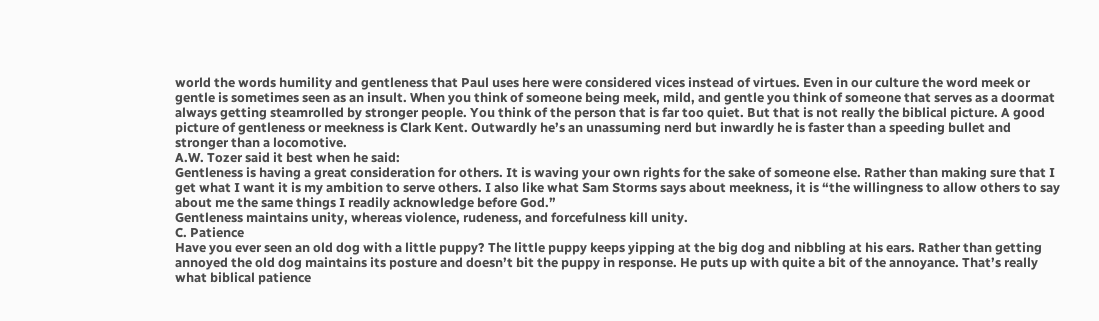world the words humility and gentleness that Paul uses here were considered vices instead of virtues. Even in our culture the word meek or gentle is sometimes seen as an insult. When you think of someone being meek, mild, and gentle you think of someone that serves as a doormat always getting steamrolled by stronger people. You think of the person that is far too quiet. But that is not really the biblical picture. A good picture of gentleness or meekness is Clark Kent. Outwardly he’s an unassuming nerd but inwardly he is faster than a speeding bullet and stronger than a locomotive.
A.W. Tozer said it best when he said:
Gentleness is having a great consideration for others. It is waving your own rights for the sake of someone else. Rather than making sure that I get what I want it is my ambition to serve others. I also like what Sam Storms says about meekness, it is “the willingness to allow others to say about me the same things I readily acknowledge before God.”
Gentleness maintains unity, whereas violence, rudeness, and forcefulness kill unity.
C. Patience
Have you ever seen an old dog with a little puppy? The little puppy keeps yipping at the big dog and nibbling at his ears. Rather than getting annoyed the old dog maintains its posture and doesn’t bit the puppy in response. He puts up with quite a bit of the annoyance. That’s really what biblical patience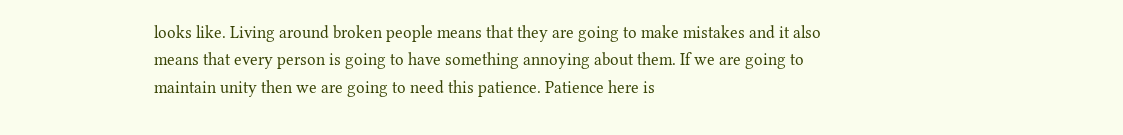looks like. Living around broken people means that they are going to make mistakes and it also means that every person is going to have something annoying about them. If we are going to maintain unity then we are going to need this patience. Patience here is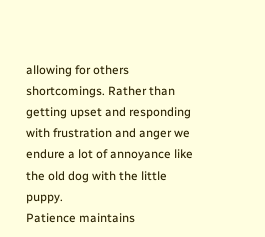allowing for others shortcomings. Rather than getting upset and responding with frustration and anger we endure a lot of annoyance like the old dog with the little puppy.
Patience maintains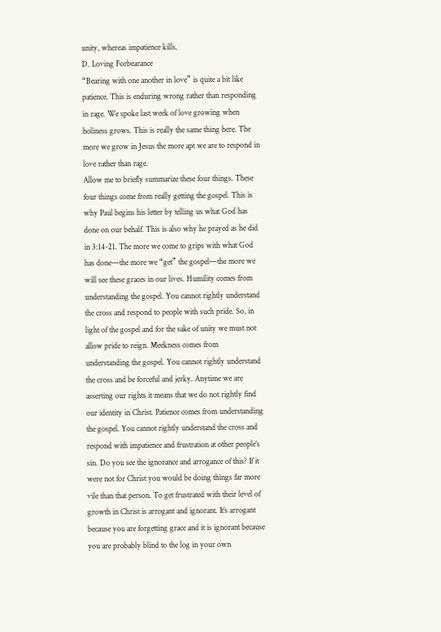unity, whereas impatience kills.
D. Loving Forbearance
“Bearing with one another in love” is quite a bit like patience. This is enduring wrong rather than responding in rage. We spoke last week of love growing when holiness grows. This is really the same thing here. The more we grow in Jesus the more apt we are to respond in love rather than rage.
Allow me to briefly summarize these four things. These four things come from really getting the gospel. This is why Paul begins his letter by telling us what God has done on our behalf. This is also why he prayed as he did in 3:14-21. The more we come to grips with what God has done—the more we “get” the gospel—the more we will see these graces in our lives. Humility comes from understanding the gospel. You cannot rightly understand the cross and respond to people with such pride. So, in light of the gospel and for the sake of unity we must not allow pride to reign. Meekness comes from understanding the gospel. You cannot rightly understand the cross and be forceful and jerky. Anytime we are asserting our rights it means that we do not rightly find our identity in Christ. Patience comes from understanding the gospel. You cannot rightly understand the cross and respond with impatience and frustration at other people’s sin. Do you see the ignorance and arrogance of this? If it were not for Christ you would be doing things far more vile than that person. To get frustrated with their level of growth in Christ is arrogant and ignorant. It’s arrogant because you are forgetting grace and it is ignorant because you are probably blind to the log in your own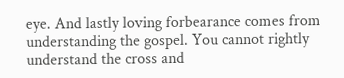eye. And lastly loving forbearance comes from understanding the gospel. You cannot rightly understand the cross and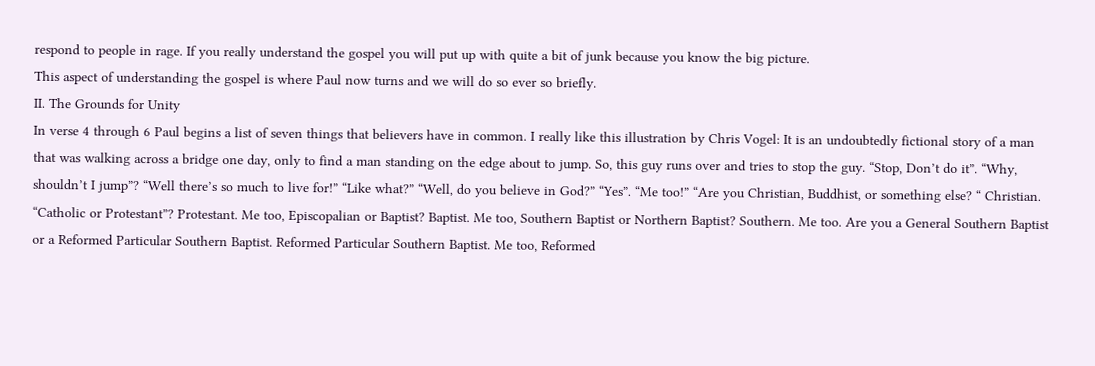respond to people in rage. If you really understand the gospel you will put up with quite a bit of junk because you know the big picture.
This aspect of understanding the gospel is where Paul now turns and we will do so ever so briefly.
II. The Grounds for Unity
In verse 4 through 6 Paul begins a list of seven things that believers have in common. I really like this illustration by Chris Vogel: It is an undoubtedly fictional story of a man that was walking across a bridge one day, only to find a man standing on the edge about to jump. So, this guy runs over and tries to stop the guy. “Stop, Don’t do it”. “Why, shouldn’t I jump”? “Well there’s so much to live for!” “Like what?” “Well, do you believe in God?” “Yes”. “Me too!” “Are you Christian, Buddhist, or something else? “ Christian. “Catholic or Protestant”? Protestant. Me too, Episcopalian or Baptist? Baptist. Me too, Southern Baptist or Northern Baptist? Southern. Me too. Are you a General Southern Baptist or a Reformed Particular Southern Baptist. Reformed Particular Southern Baptist. Me too, Reformed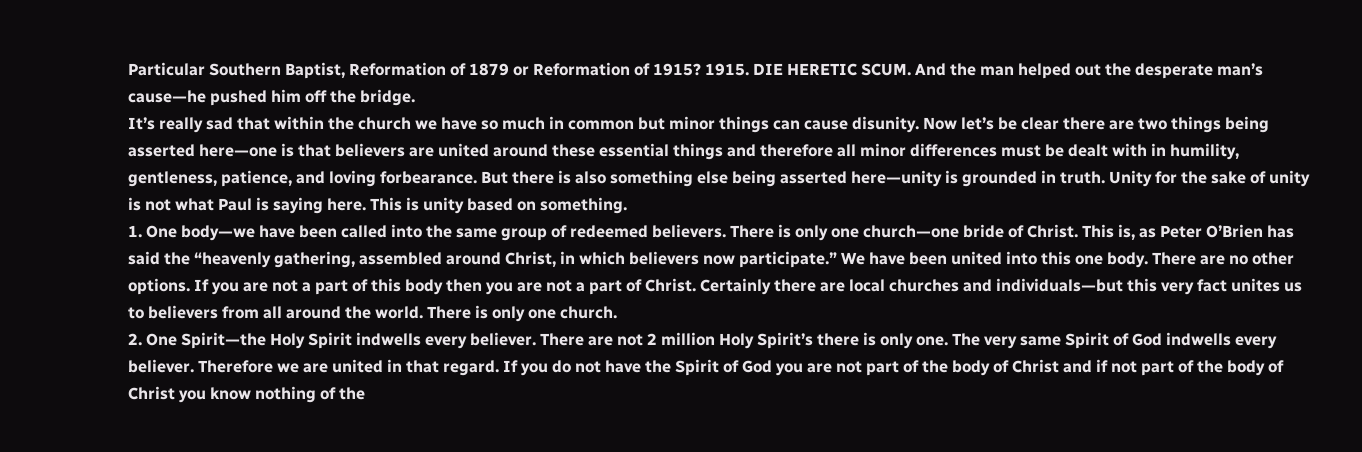Particular Southern Baptist, Reformation of 1879 or Reformation of 1915? 1915. DIE HERETIC SCUM. And the man helped out the desperate man’s cause—he pushed him off the bridge.
It’s really sad that within the church we have so much in common but minor things can cause disunity. Now let’s be clear there are two things being asserted here—one is that believers are united around these essential things and therefore all minor differences must be dealt with in humility, gentleness, patience, and loving forbearance. But there is also something else being asserted here—unity is grounded in truth. Unity for the sake of unity is not what Paul is saying here. This is unity based on something.
1. One body—we have been called into the same group of redeemed believers. There is only one church—one bride of Christ. This is, as Peter O’Brien has said the “heavenly gathering, assembled around Christ, in which believers now participate.” We have been united into this one body. There are no other options. If you are not a part of this body then you are not a part of Christ. Certainly there are local churches and individuals—but this very fact unites us to believers from all around the world. There is only one church.
2. One Spirit—the Holy Spirit indwells every believer. There are not 2 million Holy Spirit’s there is only one. The very same Spirit of God indwells every believer. Therefore we are united in that regard. If you do not have the Spirit of God you are not part of the body of Christ and if not part of the body of Christ you know nothing of the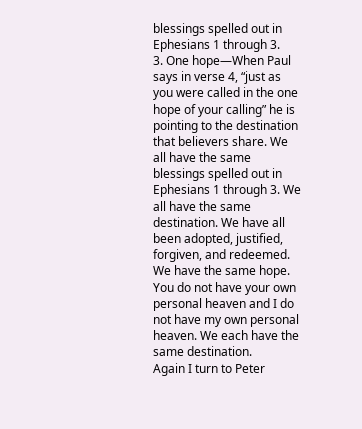blessings spelled out in Ephesians 1 through 3.
3. One hope—When Paul says in verse 4, “just as you were called in the one hope of your calling” he is pointing to the destination that believers share. We all have the same blessings spelled out in Ephesians 1 through 3. We all have the same destination. We have all been adopted, justified, forgiven, and redeemed. We have the same hope. You do not have your own personal heaven and I do not have my own personal heaven. We each have the same destination.
Again I turn to Peter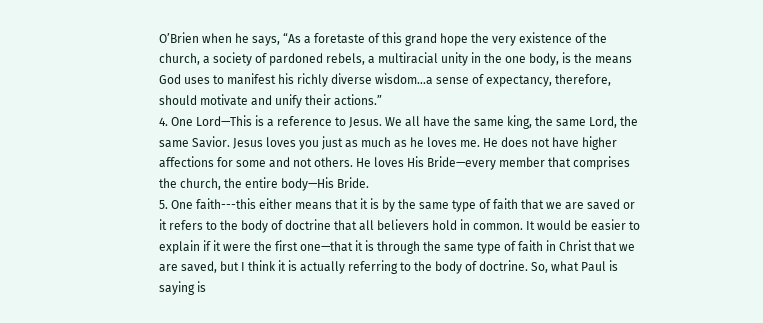O’Brien when he says, “As a foretaste of this grand hope the very existence of the church, a society of pardoned rebels, a multiracial unity in the one body, is the means God uses to manifest his richly diverse wisdom…a sense of expectancy, therefore, should motivate and unify their actions.”
4. One Lord—This is a reference to Jesus. We all have the same king, the same Lord, the same Savior. Jesus loves you just as much as he loves me. He does not have higher affections for some and not others. He loves His Bride—every member that comprises the church, the entire body—His Bride.
5. One faith---this either means that it is by the same type of faith that we are saved or it refers to the body of doctrine that all believers hold in common. It would be easier to explain if it were the first one—that it is through the same type of faith in Christ that we are saved, but I think it is actually referring to the body of doctrine. So, what Paul is saying is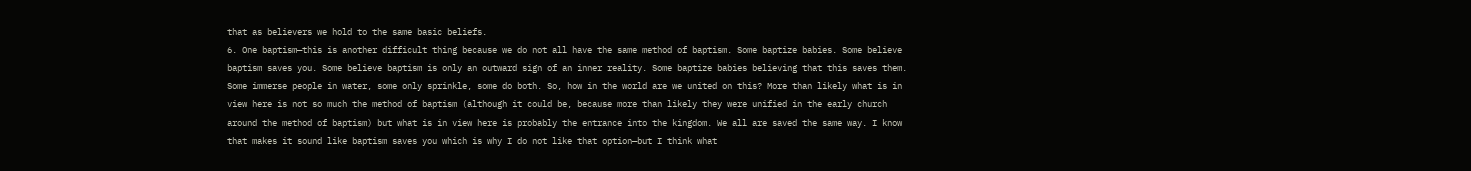that as believers we hold to the same basic beliefs.
6. One baptism—this is another difficult thing because we do not all have the same method of baptism. Some baptize babies. Some believe baptism saves you. Some believe baptism is only an outward sign of an inner reality. Some baptize babies believing that this saves them. Some immerse people in water, some only sprinkle, some do both. So, how in the world are we united on this? More than likely what is in view here is not so much the method of baptism (although it could be, because more than likely they were unified in the early church around the method of baptism) but what is in view here is probably the entrance into the kingdom. We all are saved the same way. I know that makes it sound like baptism saves you which is why I do not like that option—but I think what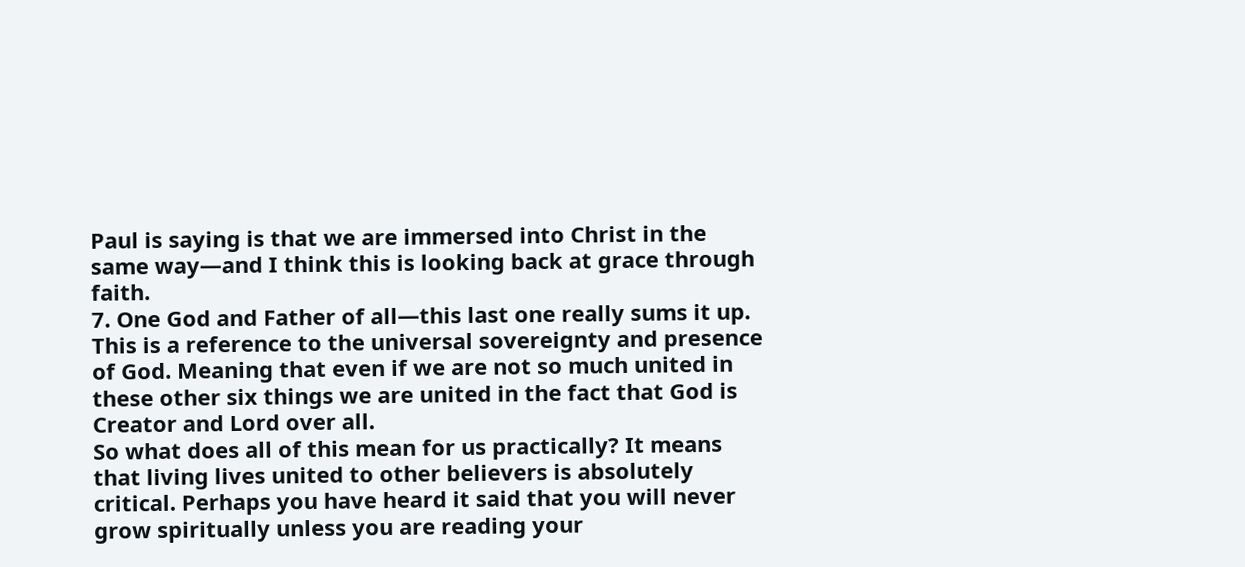Paul is saying is that we are immersed into Christ in the same way—and I think this is looking back at grace through faith.
7. One God and Father of all—this last one really sums it up. This is a reference to the universal sovereignty and presence of God. Meaning that even if we are not so much united in these other six things we are united in the fact that God is Creator and Lord over all.
So what does all of this mean for us practically? It means that living lives united to other believers is absolutely critical. Perhaps you have heard it said that you will never grow spiritually unless you are reading your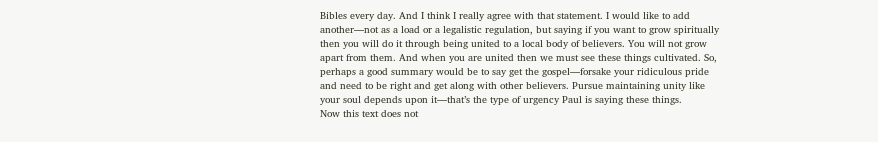Bibles every day. And I think I really agree with that statement. I would like to add another—not as a load or a legalistic regulation, but saying if you want to grow spiritually then you will do it through being united to a local body of believers. You will not grow apart from them. And when you are united then we must see these things cultivated. So, perhaps a good summary would be to say get the gospel—forsake your ridiculous pride and need to be right and get along with other believers. Pursue maintaining unity like your soul depends upon it—that’s the type of urgency Paul is saying these things.
Now this text does not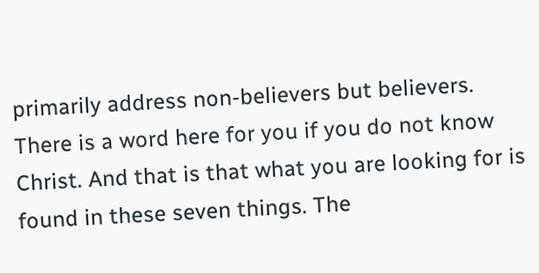primarily address non-believers but believers. There is a word here for you if you do not know Christ. And that is that what you are looking for is found in these seven things. The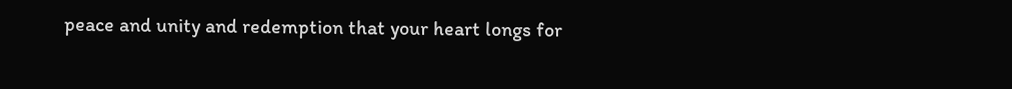peace and unity and redemption that your heart longs for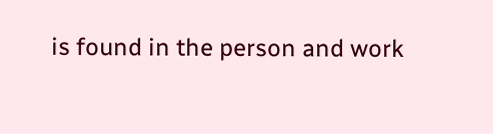is found in the person and work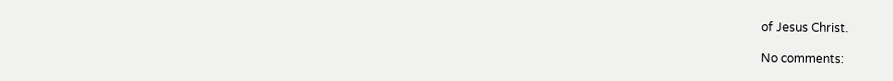of Jesus Christ.

No comments: